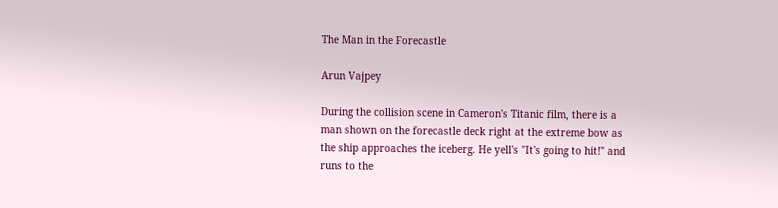The Man in the Forecastle

Arun Vajpey

During the collision scene in Cameron's Titanic film, there is a man shown on the forecastle deck right at the extreme bow as the ship approaches the iceberg. He yell's "It's going to hit!" and runs to the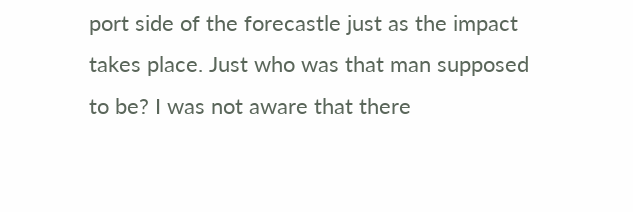port side of the forecastle just as the impact takes place. Just who was that man supposed to be? I was not aware that there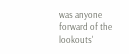was anyone forward of the lookouts'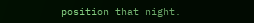position that night.